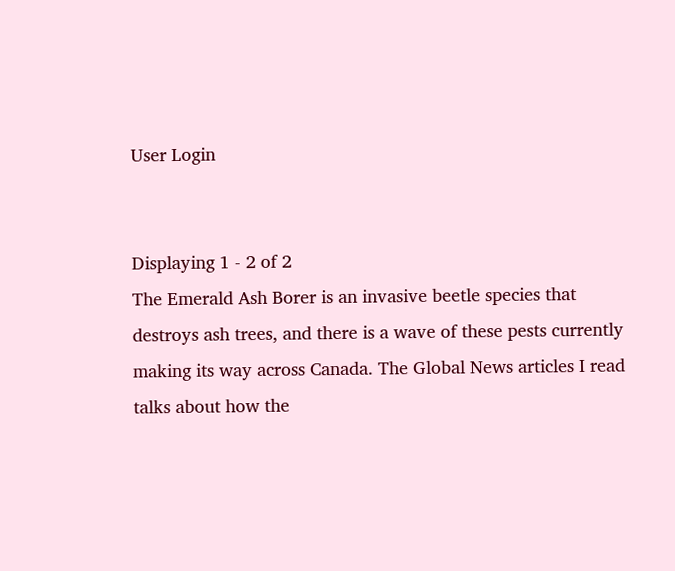User Login


Displaying 1 - 2 of 2
The Emerald Ash Borer is an invasive beetle species that destroys ash trees, and there is a wave of these pests currently making its way across Canada. The Global News articles I read talks about how the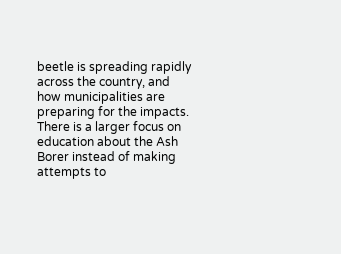beetle is spreading rapidly across the country, and how municipalities are preparing for the impacts. There is a larger focus on education about the Ash Borer instead of making attempts to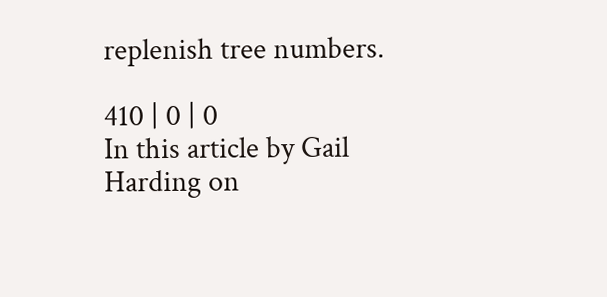replenish tree numbers.

410 | 0 | 0
In this article by Gail Harding on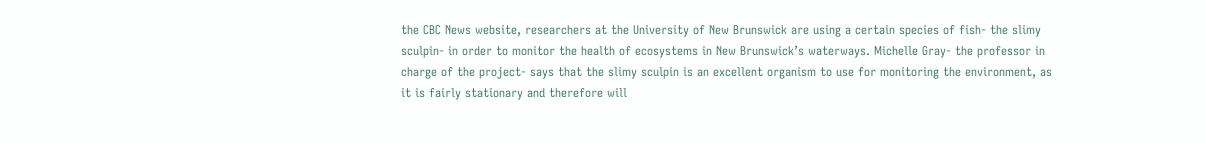the CBC News website, researchers at the University of New Brunswick are using a certain species of fish- the slimy sculpin- in order to monitor the health of ecosystems in New Brunswick’s waterways. Michelle Gray- the professor in charge of the project- says that the slimy sculpin is an excellent organism to use for monitoring the environment, as it is fairly stationary and therefore will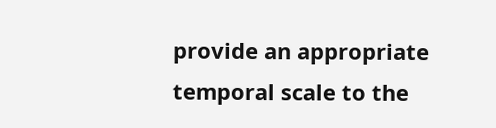provide an appropriate temporal scale to the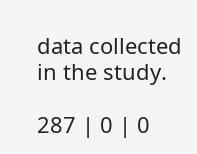data collected in the study.

287 | 0 | 0